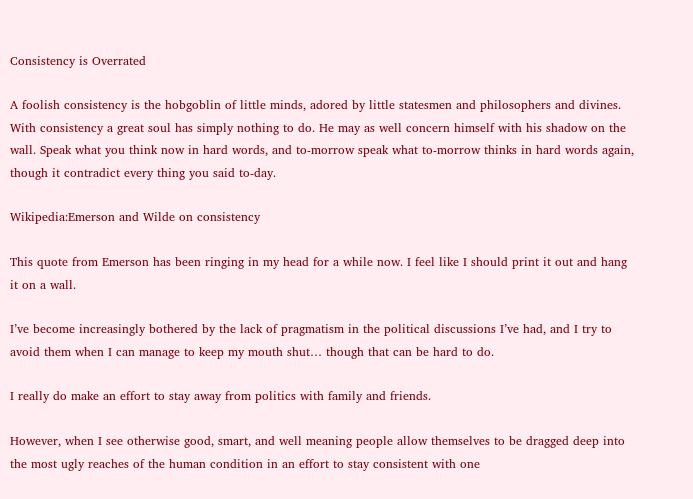Consistency is Overrated

A foolish consistency is the hobgoblin of little minds, adored by little statesmen and philosophers and divines. With consistency a great soul has simply nothing to do. He may as well concern himself with his shadow on the wall. Speak what you think now in hard words, and to-morrow speak what to-morrow thinks in hard words again, though it contradict every thing you said to-day.

Wikipedia:Emerson and Wilde on consistency

This quote from Emerson has been ringing in my head for a while now. I feel like I should print it out and hang it on a wall.

I’ve become increasingly bothered by the lack of pragmatism in the political discussions I’ve had, and I try to avoid them when I can manage to keep my mouth shut… though that can be hard to do.

I really do make an effort to stay away from politics with family and friends.

However, when I see otherwise good, smart, and well meaning people allow themselves to be dragged deep into the most ugly reaches of the human condition in an effort to stay consistent with one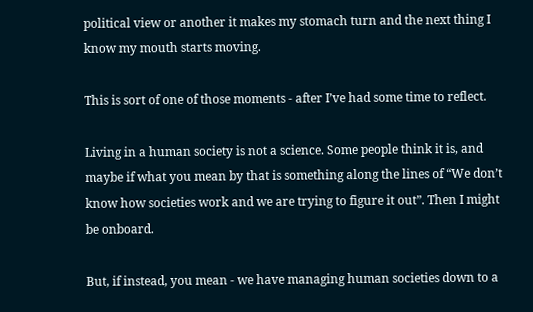political view or another it makes my stomach turn and the next thing I know my mouth starts moving.

This is sort of one of those moments - after I’ve had some time to reflect.

Living in a human society is not a science. Some people think it is, and maybe if what you mean by that is something along the lines of “We don’t know how societies work and we are trying to figure it out”. Then I might be onboard.

But, if instead, you mean - we have managing human societies down to a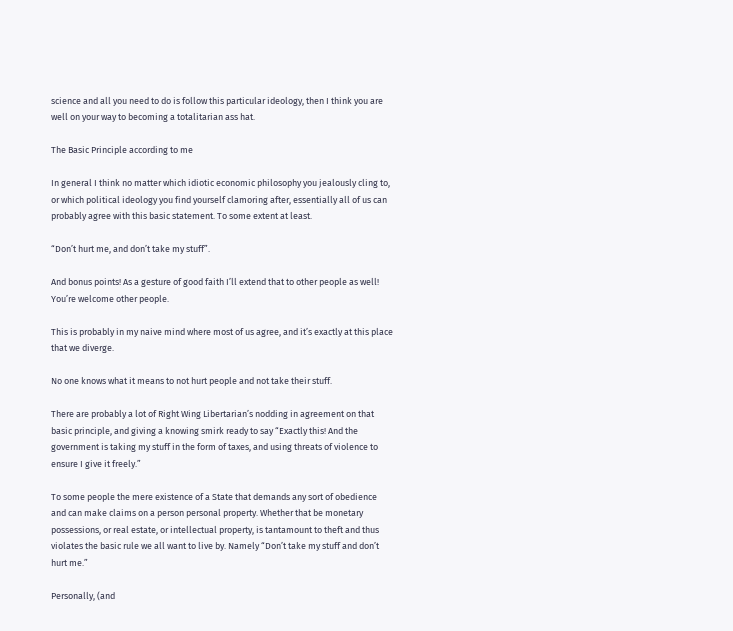science and all you need to do is follow this particular ideology, then I think you are well on your way to becoming a totalitarian ass hat.

The Basic Principle according to me

In general I think no matter which idiotic economic philosophy you jealously cling to, or which political ideology you find yourself clamoring after, essentially all of us can probably agree with this basic statement. To some extent at least.

“Don’t hurt me, and don’t take my stuff”.

And bonus points! As a gesture of good faith I’ll extend that to other people as well! You’re welcome other people.

This is probably in my naive mind where most of us agree, and it’s exactly at this place that we diverge.

No one knows what it means to not hurt people and not take their stuff.

There are probably a lot of Right Wing Libertarian’s nodding in agreement on that basic principle, and giving a knowing smirk ready to say “Exactly this! And the government is taking my stuff in the form of taxes, and using threats of violence to ensure I give it freely.”

To some people the mere existence of a State that demands any sort of obedience and can make claims on a person personal property. Whether that be monetary possessions, or real estate, or intellectual property, is tantamount to theft and thus violates the basic rule we all want to live by. Namely “Don’t take my stuff and don’t hurt me.”

Personally, (and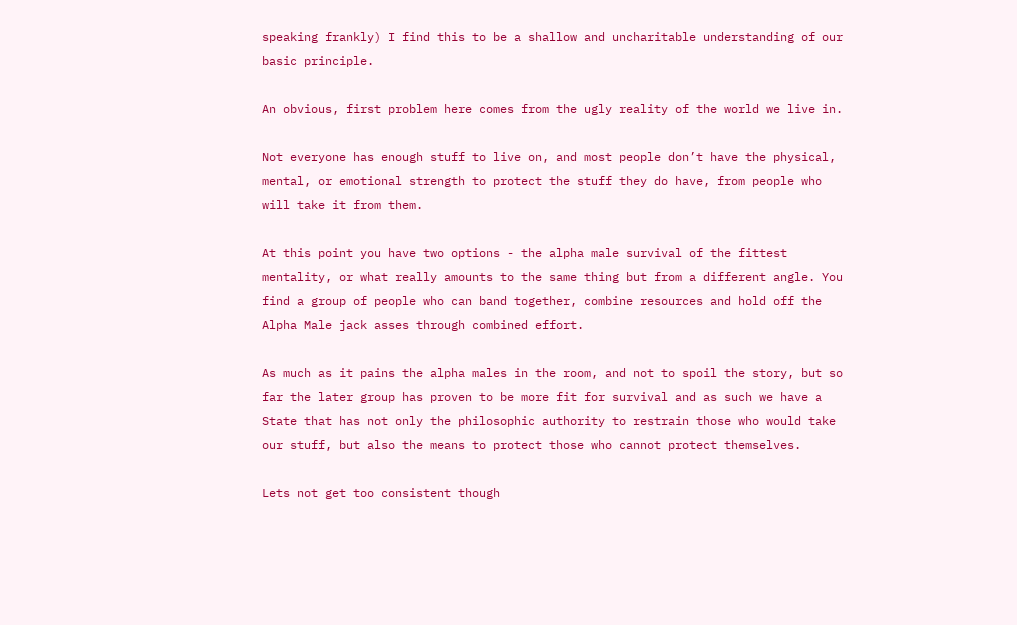speaking frankly) I find this to be a shallow and uncharitable understanding of our basic principle.

An obvious, first problem here comes from the ugly reality of the world we live in.

Not everyone has enough stuff to live on, and most people don’t have the physical, mental, or emotional strength to protect the stuff they do have, from people who will take it from them.

At this point you have two options - the alpha male survival of the fittest mentality, or what really amounts to the same thing but from a different angle. You find a group of people who can band together, combine resources and hold off the Alpha Male jack asses through combined effort.

As much as it pains the alpha males in the room, and not to spoil the story, but so far the later group has proven to be more fit for survival and as such we have a State that has not only the philosophic authority to restrain those who would take our stuff, but also the means to protect those who cannot protect themselves.

Lets not get too consistent though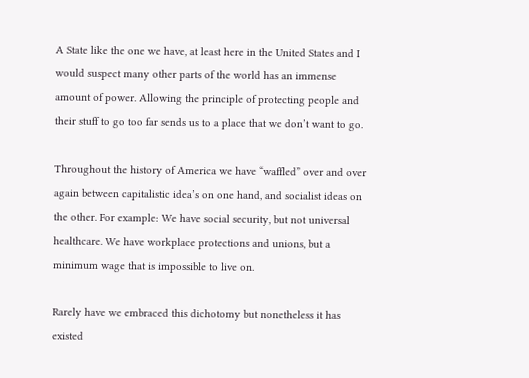A State like the one we have, at least here in the United States and I would suspect many other parts of the world has an immense amount of power. Allowing the principle of protecting people and their stuff to go too far sends us to a place that we don’t want to go.

Throughout the history of America we have “waffled” over and over again between capitalistic idea’s on one hand, and socialist ideas on the other. For example: We have social security, but not universal healthcare. We have workplace protections and unions, but a minimum wage that is impossible to live on.

Rarely have we embraced this dichotomy but nonetheless it has existed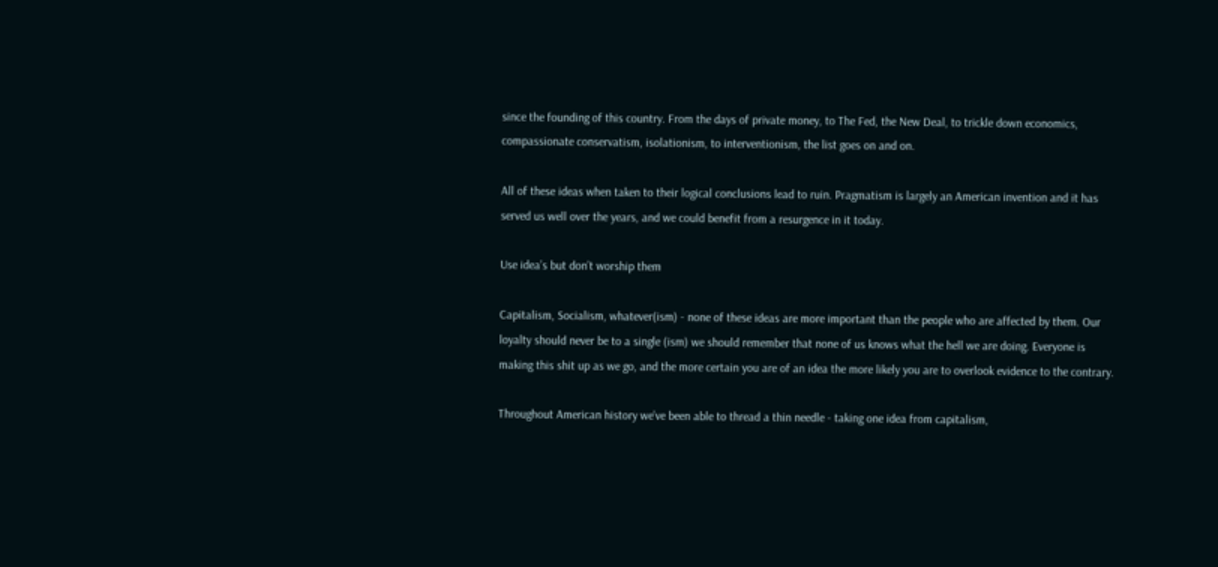since the founding of this country. From the days of private money, to The Fed, the New Deal, to trickle down economics, compassionate conservatism, isolationism, to interventionism, the list goes on and on.

All of these ideas when taken to their logical conclusions lead to ruin. Pragmatism is largely an American invention and it has served us well over the years, and we could benefit from a resurgence in it today.

Use idea’s but don’t worship them

Capitalism, Socialism, whatever(ism) - none of these ideas are more important than the people who are affected by them. Our loyalty should never be to a single (ism) we should remember that none of us knows what the hell we are doing. Everyone is making this shit up as we go, and the more certain you are of an idea the more likely you are to overlook evidence to the contrary.

Throughout American history we’ve been able to thread a thin needle - taking one idea from capitalism,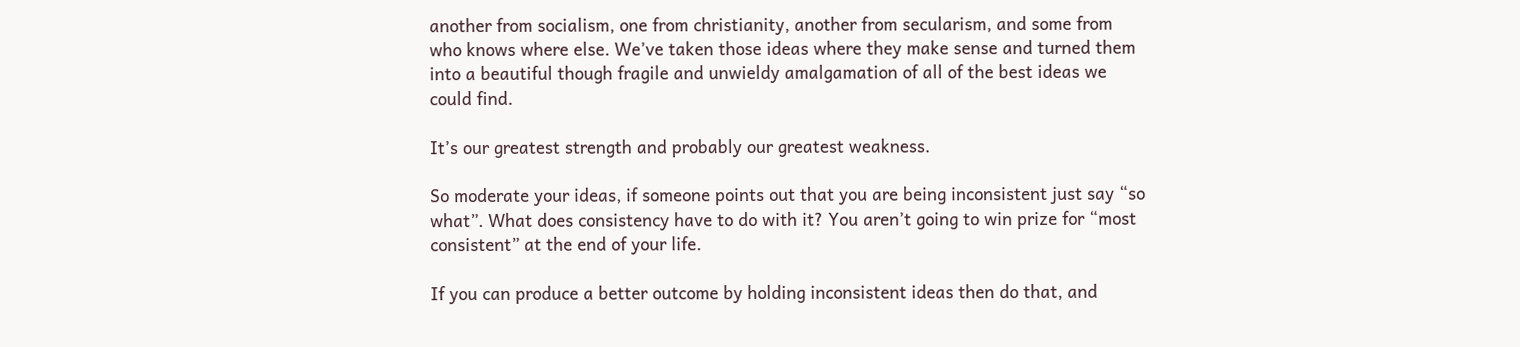another from socialism, one from christianity, another from secularism, and some from who knows where else. We’ve taken those ideas where they make sense and turned them into a beautiful though fragile and unwieldy amalgamation of all of the best ideas we could find.

It’s our greatest strength and probably our greatest weakness.

So moderate your ideas, if someone points out that you are being inconsistent just say “so what”. What does consistency have to do with it? You aren’t going to win prize for “most consistent” at the end of your life.

If you can produce a better outcome by holding inconsistent ideas then do that, and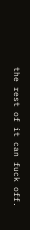the rest of it can fuck off.